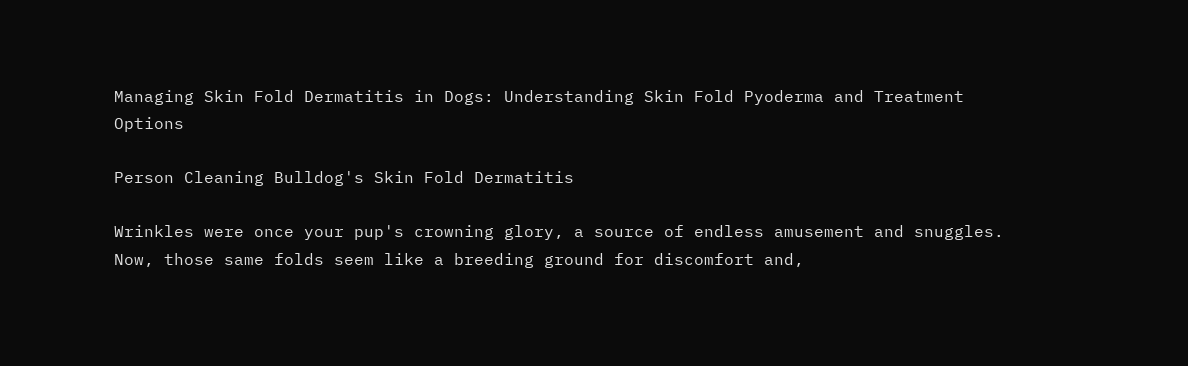Managing Skin Fold Dermatitis in Dogs: Understanding Skin Fold Pyoderma and Treatment Options

Person Cleaning Bulldog's Skin Fold Dermatitis

Wrinkles were once your pup's crowning glory, a source of endless amusement and snuggles. Now, those same folds seem like a breeding ground for discomfort and,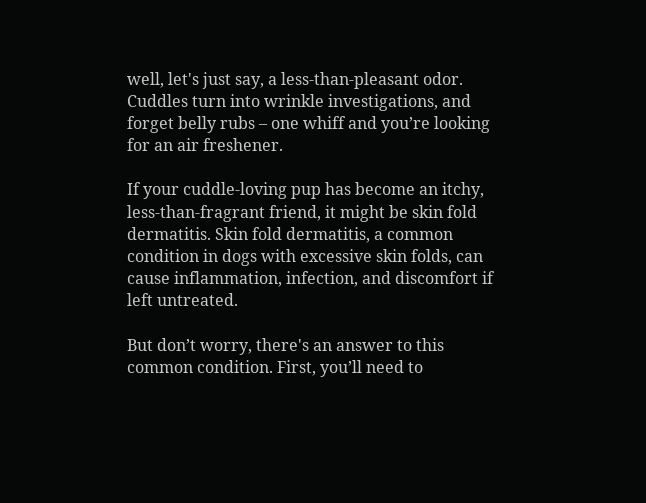well, let's just say, a less-than-pleasant odor. Cuddles turn into wrinkle investigations, and forget belly rubs – one whiff and you’re looking for an air freshener.

If your cuddle-loving pup has become an itchy, less-than-fragrant friend, it might be skin fold dermatitis. Skin fold dermatitis, a common condition in dogs with excessive skin folds, can cause inflammation, infection, and discomfort if left untreated.

But don’t worry, there's an answer to this common condition. First, you’ll need to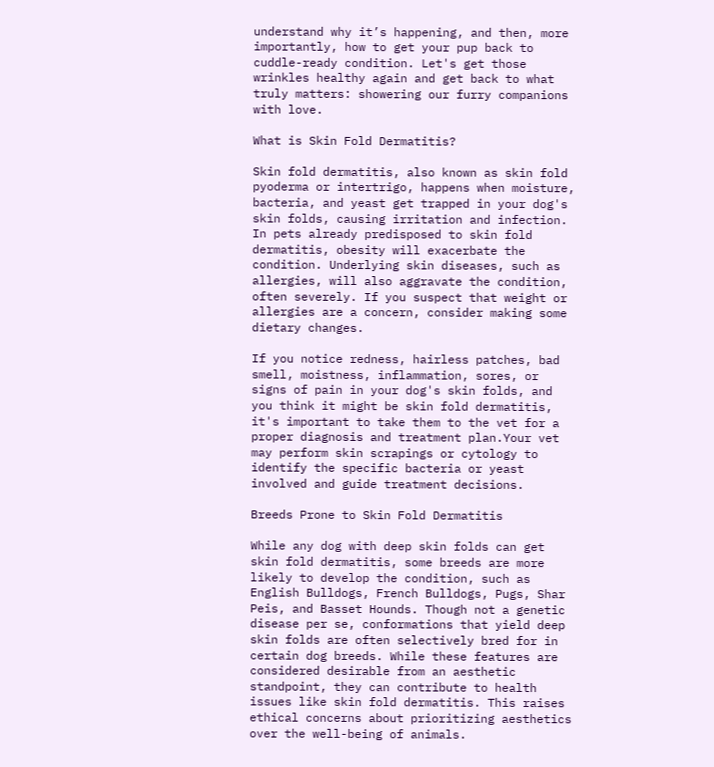understand why it’s happening, and then, more importantly, how to get your pup back to cuddle-ready condition. Let's get those wrinkles healthy again and get back to what truly matters: showering our furry companions with love.

What is Skin Fold Dermatitis?

Skin fold dermatitis, also known as skin fold pyoderma or intertrigo, happens when moisture, bacteria, and yeast get trapped in your dog's skin folds, causing irritation and infection. In pets already predisposed to skin fold dermatitis, obesity will exacerbate the condition. Underlying skin diseases, such as allergies, will also aggravate the condition, often severely. If you suspect that weight or allergies are a concern, consider making some dietary changes.

If you notice redness, hairless patches, bad smell, moistness, inflammation, sores, or signs of pain in your dog's skin folds, and you think it might be skin fold dermatitis, it's important to take them to the vet for a proper diagnosis and treatment plan.Your vet may perform skin scrapings or cytology to identify the specific bacteria or yeast involved and guide treatment decisions.

Breeds Prone to Skin Fold Dermatitis

While any dog with deep skin folds can get skin fold dermatitis, some breeds are more likely to develop the condition, such as English Bulldogs, French Bulldogs, Pugs, Shar Peis, and Basset Hounds. Though not a genetic disease per se, conformations that yield deep skin folds are often selectively bred for in certain dog breeds. While these features are considered desirable from an aesthetic standpoint, they can contribute to health issues like skin fold dermatitis. This raises ethical concerns about prioritizing aesthetics over the well-being of animals.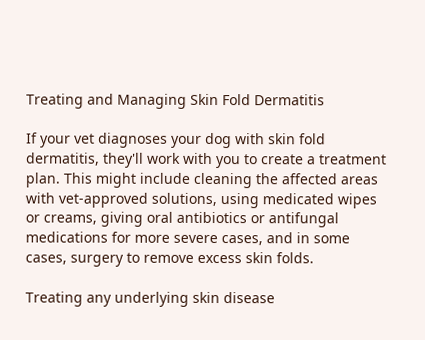Treating and Managing Skin Fold Dermatitis

If your vet diagnoses your dog with skin fold dermatitis, they'll work with you to create a treatment plan. This might include cleaning the affected areas with vet-approved solutions, using medicated wipes or creams, giving oral antibiotics or antifungal medications for more severe cases, and in some cases, surgery to remove excess skin folds.

Treating any underlying skin disease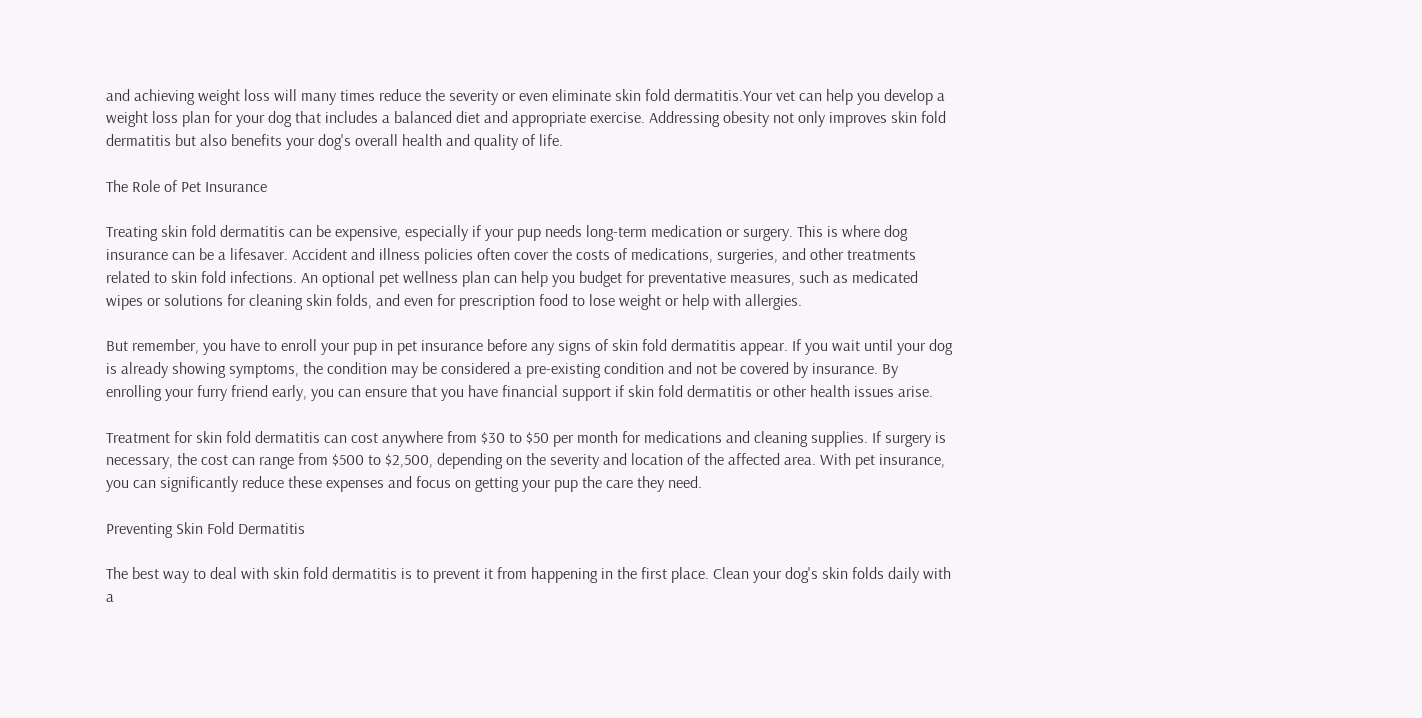and achieving weight loss will many times reduce the severity or even eliminate skin fold dermatitis.Your vet can help you develop a weight loss plan for your dog that includes a balanced diet and appropriate exercise. Addressing obesity not only improves skin fold dermatitis but also benefits your dog's overall health and quality of life.

The Role of Pet Insurance

Treating skin fold dermatitis can be expensive, especially if your pup needs long-term medication or surgery. This is where dog insurance can be a lifesaver. Accident and illness policies often cover the costs of medications, surgeries, and other treatments related to skin fold infections. An optional pet wellness plan can help you budget for preventative measures, such as medicated wipes or solutions for cleaning skin folds, and even for prescription food to lose weight or help with allergies.

But remember, you have to enroll your pup in pet insurance before any signs of skin fold dermatitis appear. If you wait until your dog is already showing symptoms, the condition may be considered a pre-existing condition and not be covered by insurance. By enrolling your furry friend early, you can ensure that you have financial support if skin fold dermatitis or other health issues arise.

Treatment for skin fold dermatitis can cost anywhere from $30 to $50 per month for medications and cleaning supplies. If surgery is necessary, the cost can range from $500 to $2,500, depending on the severity and location of the affected area. With pet insurance, you can significantly reduce these expenses and focus on getting your pup the care they need.

Preventing Skin Fold Dermatitis

The best way to deal with skin fold dermatitis is to prevent it from happening in the first place. Clean your dog's skin folds daily with a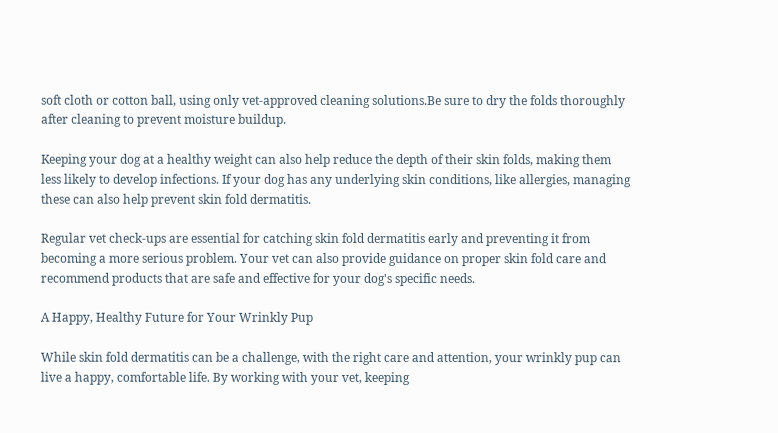soft cloth or cotton ball, using only vet-approved cleaning solutions.Be sure to dry the folds thoroughly after cleaning to prevent moisture buildup.

Keeping your dog at a healthy weight can also help reduce the depth of their skin folds, making them less likely to develop infections. If your dog has any underlying skin conditions, like allergies, managing these can also help prevent skin fold dermatitis.

Regular vet check-ups are essential for catching skin fold dermatitis early and preventing it from becoming a more serious problem. Your vet can also provide guidance on proper skin fold care and recommend products that are safe and effective for your dog's specific needs.

A Happy, Healthy Future for Your Wrinkly Pup

While skin fold dermatitis can be a challenge, with the right care and attention, your wrinkly pup can live a happy, comfortable life. By working with your vet, keeping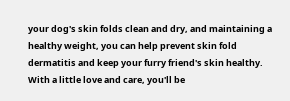your dog's skin folds clean and dry, and maintaining a healthy weight, you can help prevent skin fold dermatitis and keep your furry friend's skin healthy. With a little love and care, you'll be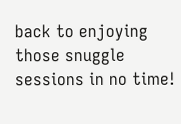back to enjoying those snuggle sessions in no time!